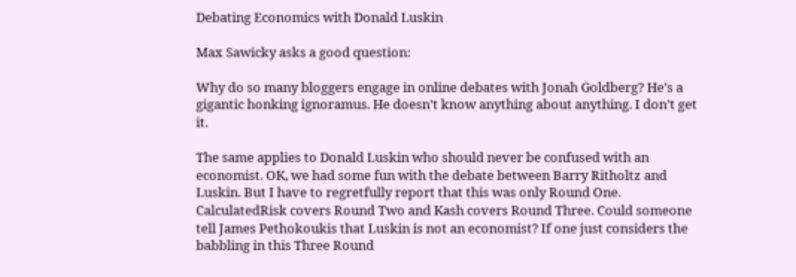Debating Economics with Donald Luskin

Max Sawicky asks a good question:

Why do so many bloggers engage in online debates with Jonah Goldberg? He’s a gigantic honking ignoramus. He doesn’t know anything about anything. I don’t get it.

The same applies to Donald Luskin who should never be confused with an economist. OK, we had some fun with the debate between Barry Ritholtz and Luskin. But I have to regretfully report that this was only Round One. CalculatedRisk covers Round Two and Kash covers Round Three. Could someone tell James Pethokoukis that Luskin is not an economist? If one just considers the babbling in this Three Round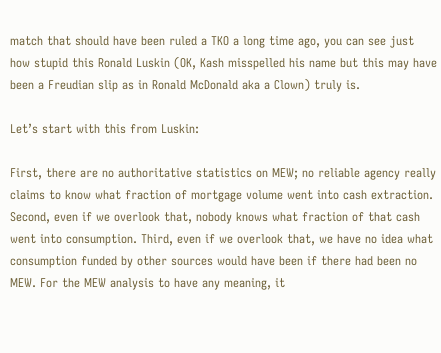match that should have been ruled a TKO a long time ago, you can see just how stupid this Ronald Luskin (OK, Kash misspelled his name but this may have been a Freudian slip as in Ronald McDonald aka a Clown) truly is.

Let’s start with this from Luskin:

First, there are no authoritative statistics on MEW; no reliable agency really claims to know what fraction of mortgage volume went into cash extraction. Second, even if we overlook that, nobody knows what fraction of that cash went into consumption. Third, even if we overlook that, we have no idea what consumption funded by other sources would have been if there had been no MEW. For the MEW analysis to have any meaning, it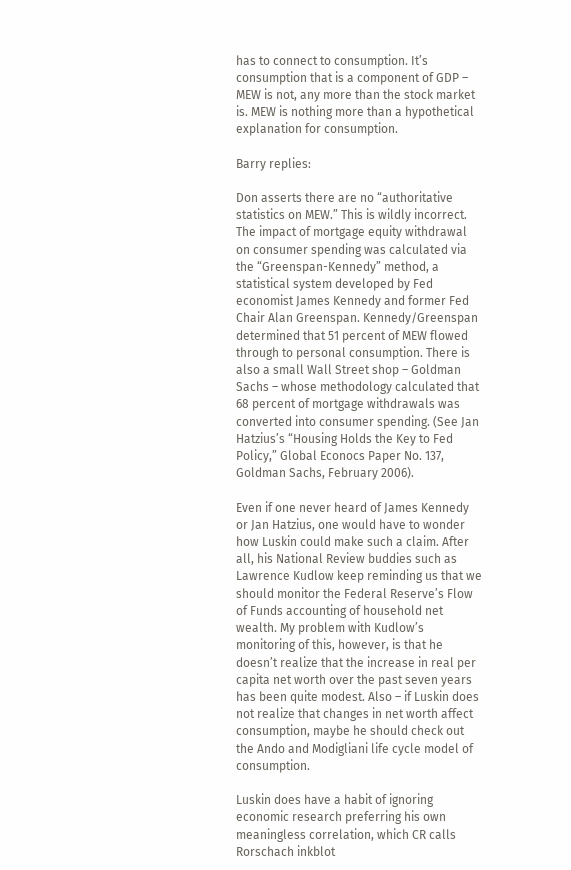has to connect to consumption. It’s consumption that is a component of GDP – MEW is not, any more than the stock market is. MEW is nothing more than a hypothetical explanation for consumption.

Barry replies:

Don asserts there are no “authoritative statistics on MEW.” This is wildly incorrect. The impact of mortgage equity withdrawal on consumer spending was calculated via the “Greenspan-Kennedy” method, a statistical system developed by Fed economist James Kennedy and former Fed Chair Alan Greenspan. Kennedy/Greenspan determined that 51 percent of MEW flowed through to personal consumption. There is also a small Wall Street shop – Goldman Sachs – whose methodology calculated that 68 percent of mortgage withdrawals was converted into consumer spending. (See Jan Hatzius’s “Housing Holds the Key to Fed Policy,” Global Econocs Paper No. 137, Goldman Sachs, February 2006).

Even if one never heard of James Kennedy or Jan Hatzius, one would have to wonder how Luskin could make such a claim. After all, his National Review buddies such as Lawrence Kudlow keep reminding us that we should monitor the Federal Reserve’s Flow of Funds accounting of household net wealth. My problem with Kudlow’s monitoring of this, however, is that he doesn’t realize that the increase in real per capita net worth over the past seven years has been quite modest. Also – if Luskin does not realize that changes in net worth affect consumption, maybe he should check out the Ando and Modigliani life cycle model of consumption.

Luskin does have a habit of ignoring economic research preferring his own meaningless correlation, which CR calls Rorschach inkblot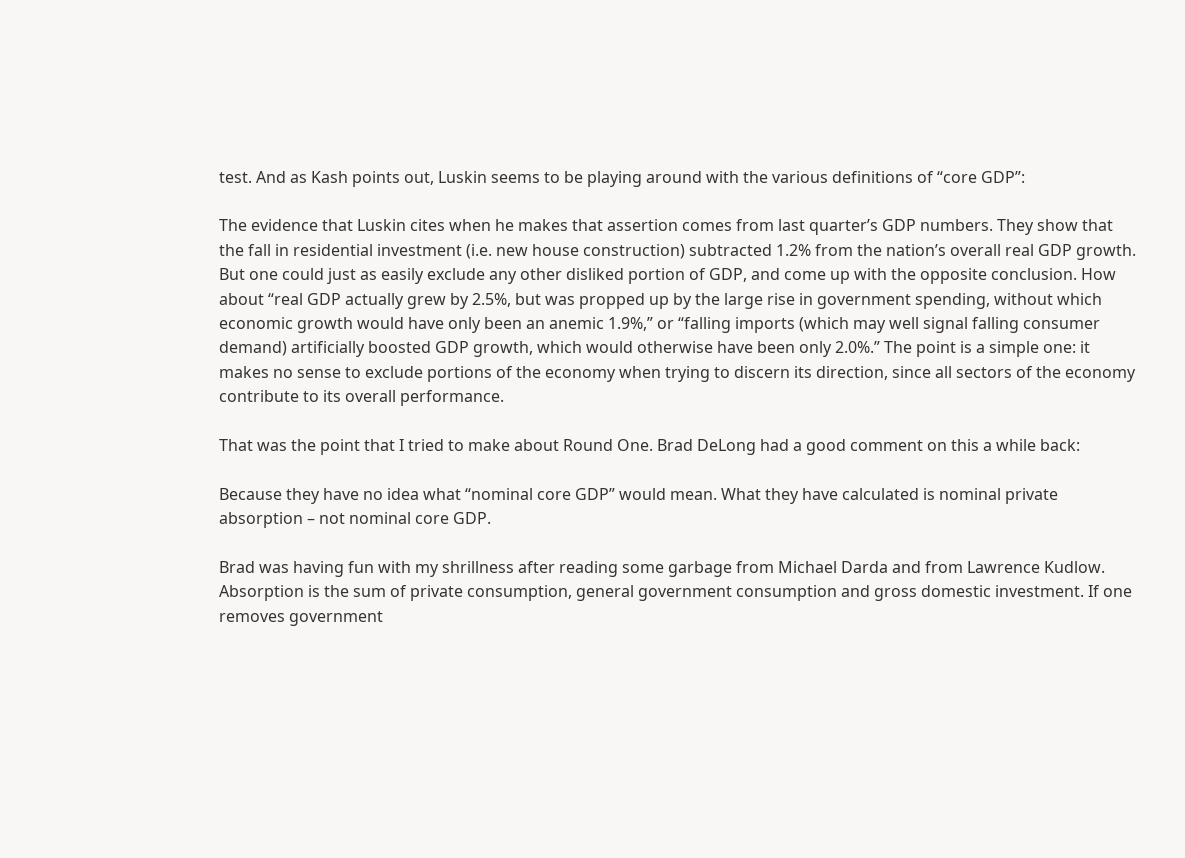test. And as Kash points out, Luskin seems to be playing around with the various definitions of “core GDP”:

The evidence that Luskin cites when he makes that assertion comes from last quarter’s GDP numbers. They show that the fall in residential investment (i.e. new house construction) subtracted 1.2% from the nation’s overall real GDP growth. But one could just as easily exclude any other disliked portion of GDP, and come up with the opposite conclusion. How about “real GDP actually grew by 2.5%, but was propped up by the large rise in government spending, without which economic growth would have only been an anemic 1.9%,” or “falling imports (which may well signal falling consumer demand) artificially boosted GDP growth, which would otherwise have been only 2.0%.” The point is a simple one: it makes no sense to exclude portions of the economy when trying to discern its direction, since all sectors of the economy contribute to its overall performance.

That was the point that I tried to make about Round One. Brad DeLong had a good comment on this a while back:

Because they have no idea what “nominal core GDP” would mean. What they have calculated is nominal private absorption – not nominal core GDP.

Brad was having fun with my shrillness after reading some garbage from Michael Darda and from Lawrence Kudlow. Absorption is the sum of private consumption, general government consumption and gross domestic investment. If one removes government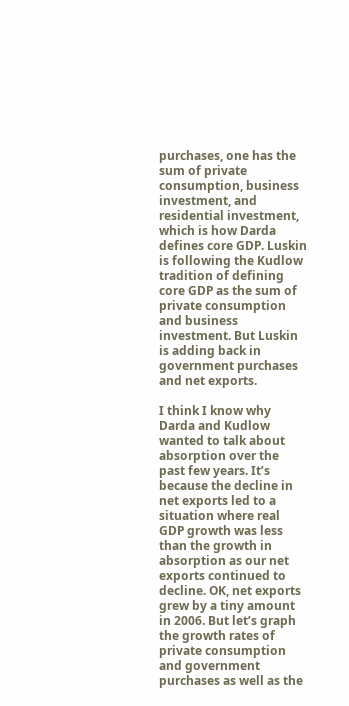purchases, one has the sum of private consumption, business investment, and residential investment, which is how Darda defines core GDP. Luskin is following the Kudlow tradition of defining core GDP as the sum of private consumption and business investment. But Luskin is adding back in government purchases and net exports.

I think I know why Darda and Kudlow wanted to talk about absorption over the past few years. It’s because the decline in net exports led to a situation where real GDP growth was less than the growth in absorption as our net exports continued to decline. OK, net exports grew by a tiny amount in 2006. But let’s graph the growth rates of private consumption and government purchases as well as the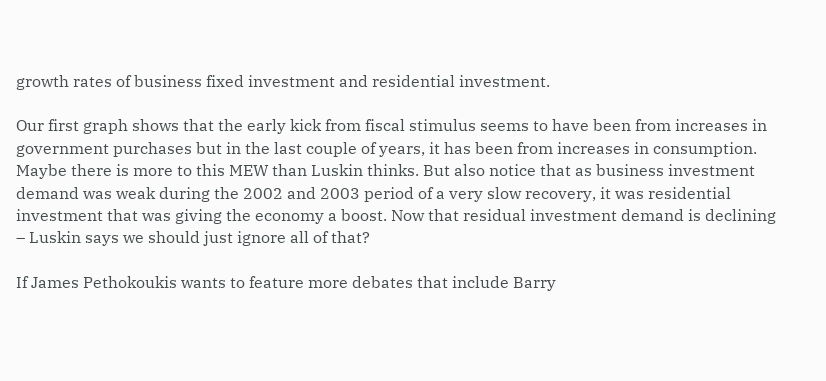growth rates of business fixed investment and residential investment.

Our first graph shows that the early kick from fiscal stimulus seems to have been from increases in government purchases but in the last couple of years, it has been from increases in consumption. Maybe there is more to this MEW than Luskin thinks. But also notice that as business investment demand was weak during the 2002 and 2003 period of a very slow recovery, it was residential investment that was giving the economy a boost. Now that residual investment demand is declining – Luskin says we should just ignore all of that?

If James Pethokoukis wants to feature more debates that include Barry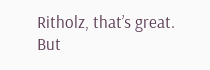Ritholz, that’s great. But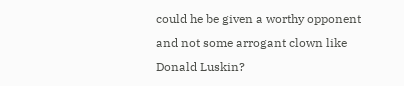could he be given a worthy opponent and not some arrogant clown like Donald Luskin?